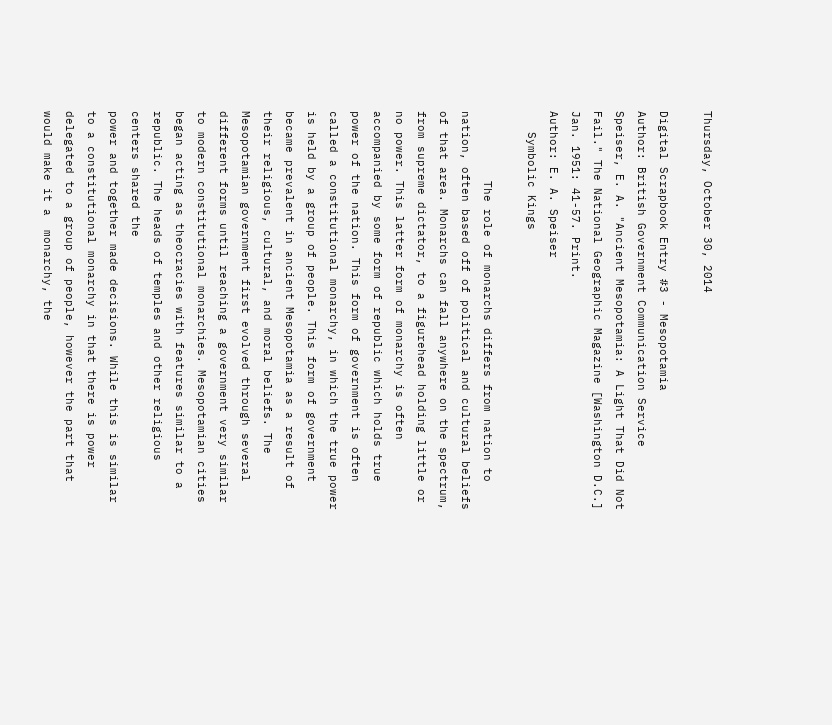Thursday, October 30, 2014

Digital Scrapbook Entry #3 - Mesopotamia
Author: British Government Communication Service
Speiser, E. A. "Ancient Mesopotamia: A Light That Did Not Fail." The National Geographic Magazine [Washington D.C.] Jan. 1951: 41-57. Print.
Author: E. A. Speiser
   Symbolic Kings

          The role of monarchs differs from nation to nation, often based off of political and cultural beliefs of that area. Monarchs can fall anywhere on the spectrum, from supreme dictator, to a figurehead holding little or no power. This latter form of monarchy is often accompanied by some form of republic which holds true power of the nation. This form of government is often called a constitutional monarchy, in which the true power is held by a group of people. This form of government became prevalent in ancient Mesopotamia as a result of their religious, cultural, and moral beliefs. The Mesopotamian government first evolved through several different forms until reaching a government very similar to modern constitutional monarchies. Mesopotamian cities began acting as theocracies with features similar to a republic. The heads of temples and other religious centers shared the
power and together made decisions. While this is similar to a constitutional monarchy in that there is power delegated to a group of people, however the part that would make it a  monarchy, the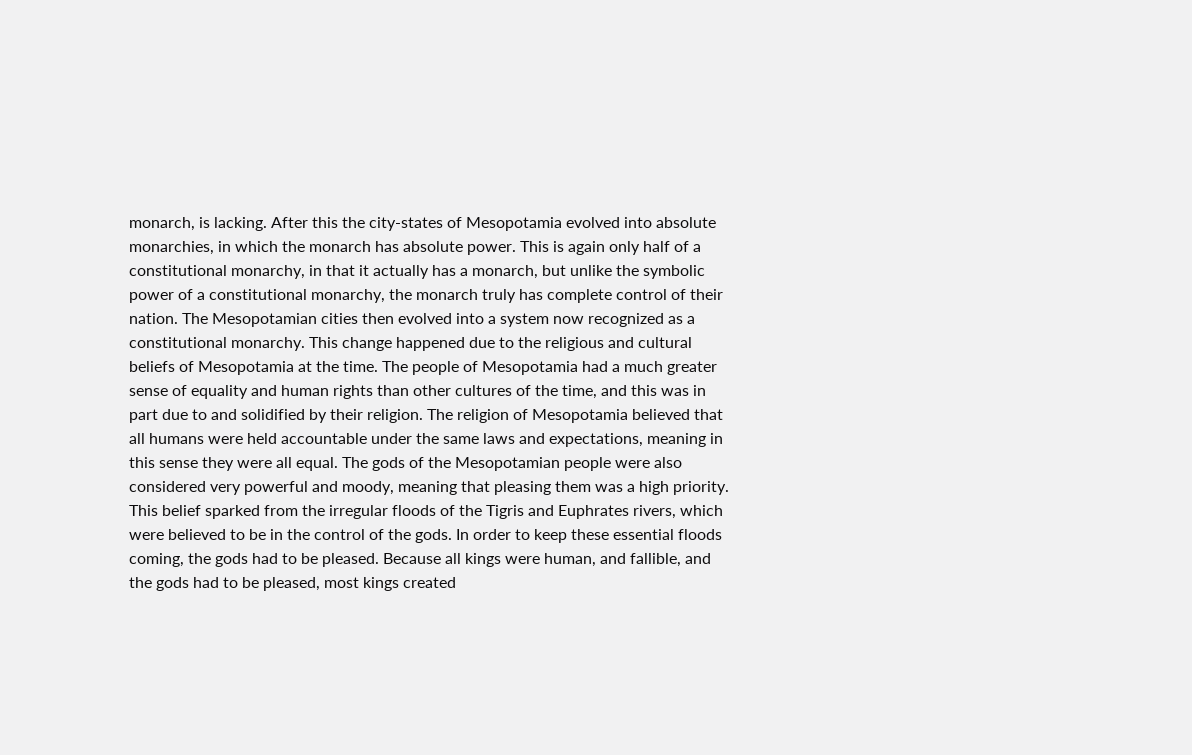monarch, is lacking. After this the city-states of Mesopotamia evolved into absolute monarchies, in which the monarch has absolute power. This is again only half of a constitutional monarchy, in that it actually has a monarch, but unlike the symbolic power of a constitutional monarchy, the monarch truly has complete control of their nation. The Mesopotamian cities then evolved into a system now recognized as a constitutional monarchy. This change happened due to the religious and cultural beliefs of Mesopotamia at the time. The people of Mesopotamia had a much greater sense of equality and human rights than other cultures of the time, and this was in part due to and solidified by their religion. The religion of Mesopotamia believed that all humans were held accountable under the same laws and expectations, meaning in this sense they were all equal. The gods of the Mesopotamian people were also considered very powerful and moody, meaning that pleasing them was a high priority. This belief sparked from the irregular floods of the Tigris and Euphrates rivers, which were believed to be in the control of the gods. In order to keep these essential floods coming, the gods had to be pleased. Because all kings were human, and fallible, and the gods had to be pleased, most kings created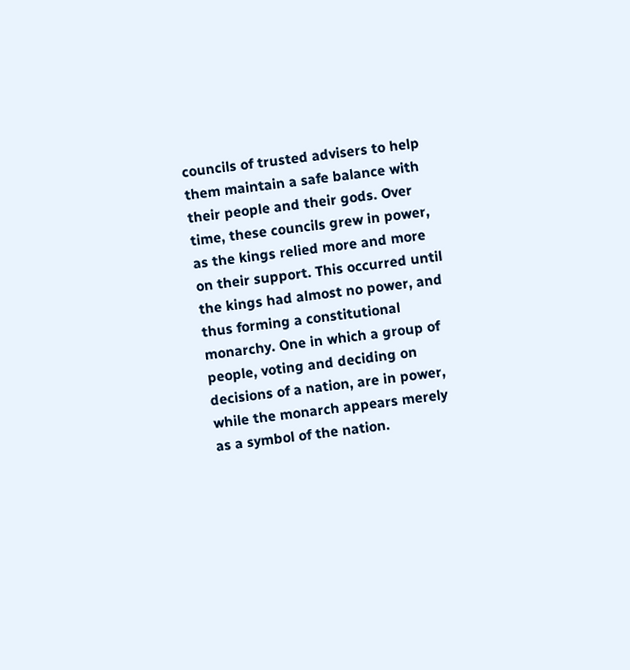councils of trusted advisers to help them maintain a safe balance with their people and their gods. Over time, these councils grew in power, as the kings relied more and more on their support. This occurred until the kings had almost no power, and thus forming a constitutional monarchy. One in which a group of people, voting and deciding on decisions of a nation, are in power, while the monarch appears merely as a symbol of the nation.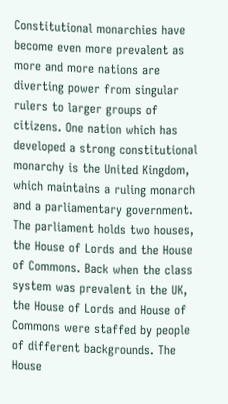Constitutional monarchies have become even more prevalent as more and more nations are diverting power from singular rulers to larger groups of citizens. One nation which has developed a strong constitutional monarchy is the United Kingdom, which maintains a ruling monarch and a parliamentary government. The parliament holds two houses, the House of Lords and the House of Commons. Back when the class system was prevalent in the UK, the House of Lords and House of Commons were staffed by people of different backgrounds. The House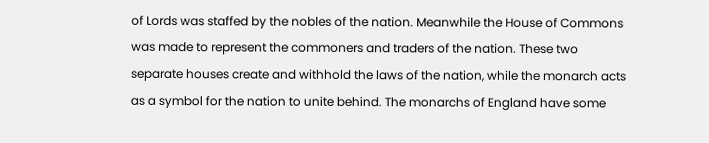of Lords was staffed by the nobles of the nation. Meanwhile the House of Commons was made to represent the commoners and traders of the nation. These two separate houses create and withhold the laws of the nation, while the monarch acts as a symbol for the nation to unite behind. The monarchs of England have some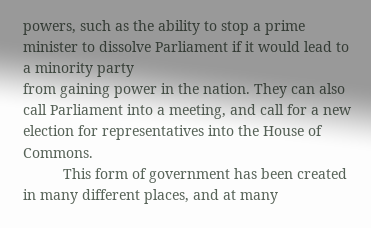powers, such as the ability to stop a prime minister to dissolve Parliament if it would lead to a minority party
from gaining power in the nation. They can also call Parliament into a meeting, and call for a new election for representatives into the House of Commons.
          This form of government has been created in many different places, and at many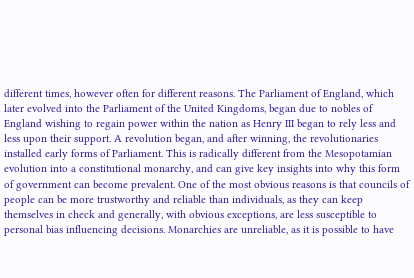different times, however often for different reasons. The Parliament of England, which later evolved into the Parliament of the United Kingdoms, began due to nobles of England wishing to regain power within the nation as Henry III began to rely less and less upon their support. A revolution began, and after winning, the revolutionaries installed early forms of Parliament. This is radically different from the Mesopotamian evolution into a constitutional monarchy, and can give key insights into why this form of government can become prevalent. One of the most obvious reasons is that councils of people can be more trustworthy and reliable than individuals, as they can keep themselves in check and generally, with obvious exceptions, are less susceptible to personal bias influencing decisions. Monarchies are unreliable, as it is possible to have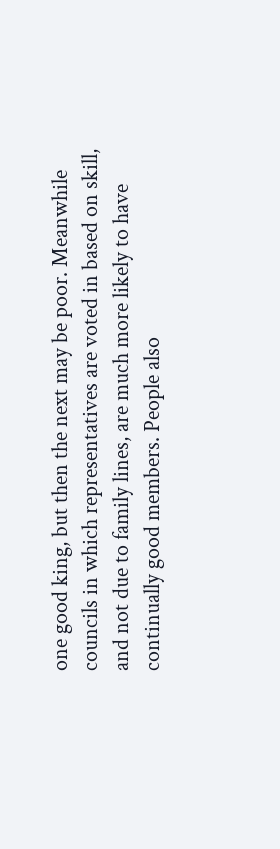one good king, but then the next may be poor. Meanwhile councils in which representatives are voted in based on skill, and not due to family lines, are much more likely to have continually good members. People also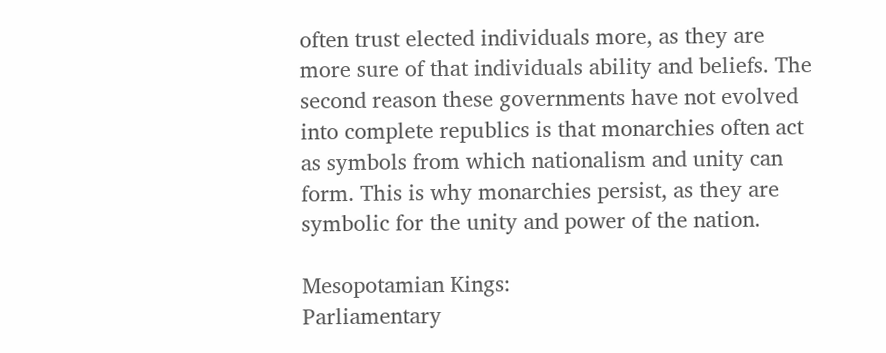often trust elected individuals more, as they are more sure of that individuals ability and beliefs. The second reason these governments have not evolved into complete republics is that monarchies often act as symbols from which nationalism and unity can form. This is why monarchies persist, as they are symbolic for the unity and power of the nation.

Mesopotamian Kings:
Parliamentary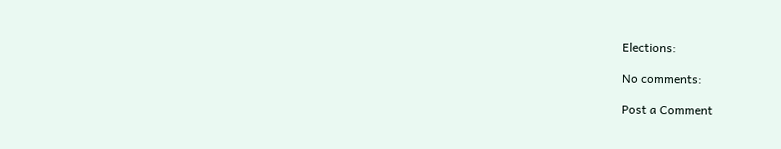Elections:

No comments:

Post a Comment